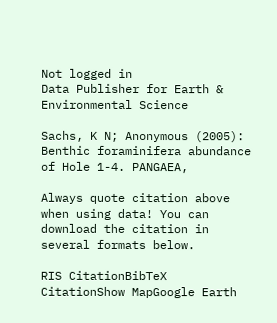Not logged in
Data Publisher for Earth & Environmental Science

Sachs, K N; Anonymous (2005): Benthic foraminifera abundance of Hole 1-4. PANGAEA,

Always quote citation above when using data! You can download the citation in several formats below.

RIS CitationBibTeX CitationShow MapGoogle Earth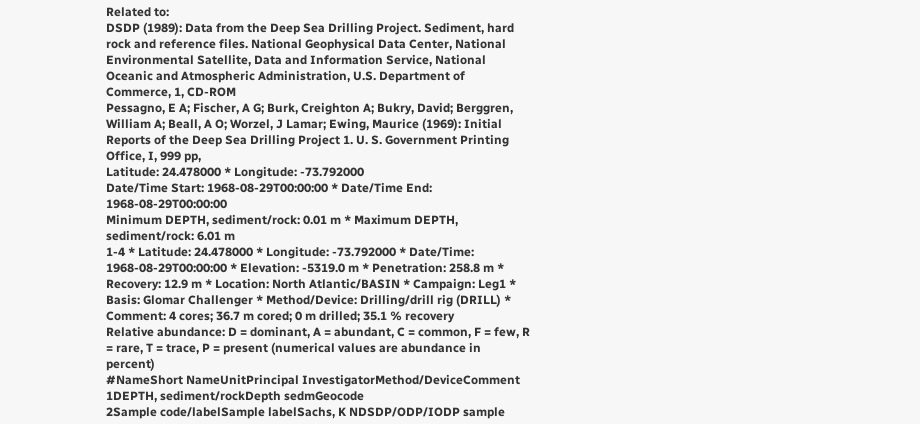Related to:
DSDP (1989): Data from the Deep Sea Drilling Project. Sediment, hard rock and reference files. National Geophysical Data Center, National Environmental Satellite, Data and Information Service, National Oceanic and Atmospheric Administration, U.S. Department of Commerce, 1, CD-ROM
Pessagno, E A; Fischer, A G; Burk, Creighton A; Bukry, David; Berggren, William A; Beall, A O; Worzel, J Lamar; Ewing, Maurice (1969): Initial Reports of the Deep Sea Drilling Project 1. U. S. Government Printing Office, I, 999 pp,
Latitude: 24.478000 * Longitude: -73.792000
Date/Time Start: 1968-08-29T00:00:00 * Date/Time End: 1968-08-29T00:00:00
Minimum DEPTH, sediment/rock: 0.01 m * Maximum DEPTH, sediment/rock: 6.01 m
1-4 * Latitude: 24.478000 * Longitude: -73.792000 * Date/Time: 1968-08-29T00:00:00 * Elevation: -5319.0 m * Penetration: 258.8 m * Recovery: 12.9 m * Location: North Atlantic/BASIN * Campaign: Leg1 * Basis: Glomar Challenger * Method/Device: Drilling/drill rig (DRILL) * Comment: 4 cores; 36.7 m cored; 0 m drilled; 35.1 % recovery
Relative abundance: D = dominant, A = abundant, C = common, F = few, R = rare, T = trace, P = present (numerical values are abundance in percent)
#NameShort NameUnitPrincipal InvestigatorMethod/DeviceComment
1DEPTH, sediment/rockDepth sedmGeocode
2Sample code/labelSample labelSachs, K NDSDP/ODP/IODP sample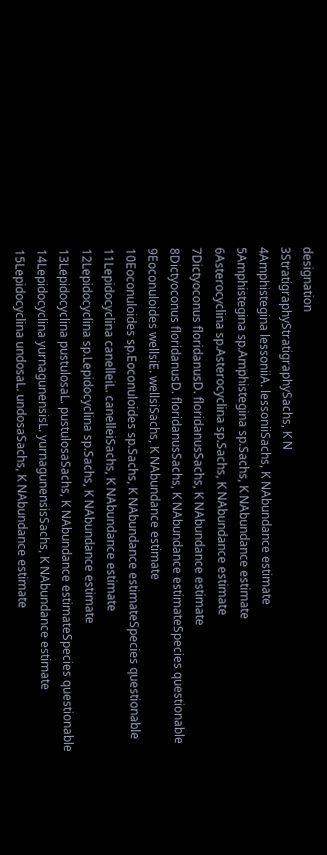designation
3StratigraphyStratigraphySachs, K N
4Amphistegina lessoniiA. lessoniiSachs, K NAbundance estimate
5Amphistegina sp.Amphistegina sp.Sachs, K NAbundance estimate
6Asterocyclina sp.Asterocyclina sp.Sachs, K NAbundance estimate
7Dictyoconus floridanusD. floridanusSachs, K NAbundance estimate
8Dictyoconus floridanusD. floridanusSachs, K NAbundance estimateSpecies questionable
9Eoconuloides wellsiE. wellsiSachs, K NAbundance estimate
10Eoconuloides sp.Eoconuloides sp.Sachs, K NAbundance estimateSpecies questionable
11Lepidocyclina canelleiL. canelleiSachs, K NAbundance estimate
12Lepidocyclina sp.Lepidocyclina sp.Sachs, K NAbundance estimate
13Lepidocyclina pustulosaL. pustulosaSachs, K NAbundance estimateSpecies questionable
14Lepidocyclina yurnagunensisL. yurnagunensisSachs, K NAbundance estimate
15Lepidocyclina undosaL. undosaSachs, K NAbundance estimate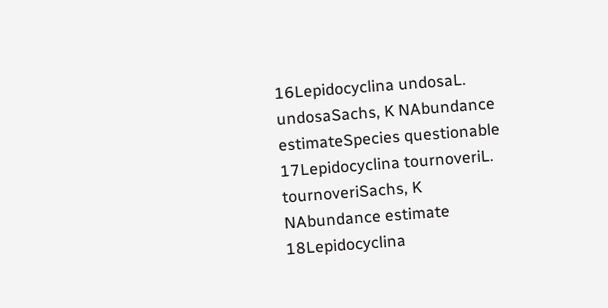16Lepidocyclina undosaL. undosaSachs, K NAbundance estimateSpecies questionable
17Lepidocyclina tournoveriL. tournoveriSachs, K NAbundance estimate
18Lepidocyclina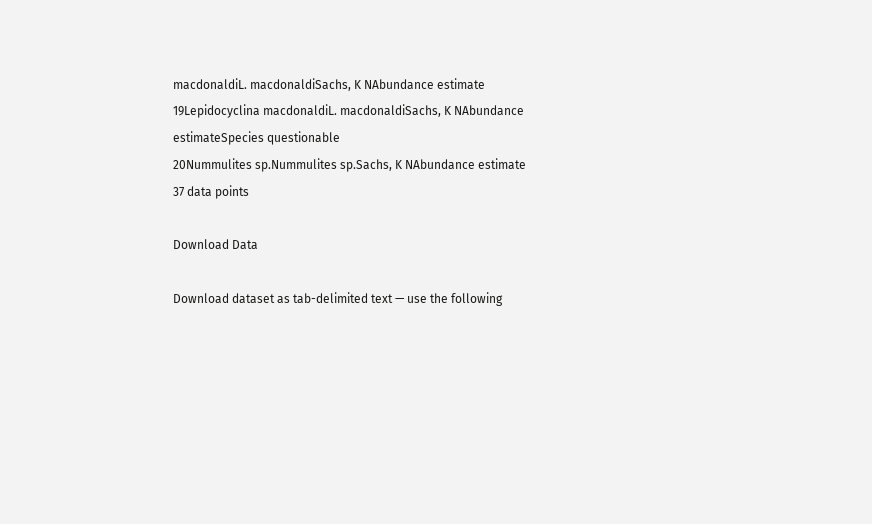macdonaldiL. macdonaldiSachs, K NAbundance estimate
19Lepidocyclina macdonaldiL. macdonaldiSachs, K NAbundance estimateSpecies questionable
20Nummulites sp.Nummulites sp.Sachs, K NAbundance estimate
37 data points

Download Data

Download dataset as tab-delimited text — use the following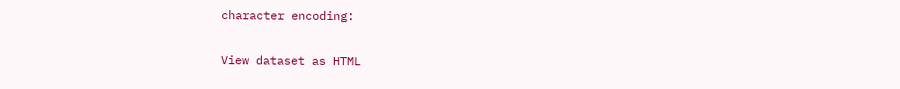character encoding:

View dataset as HTML